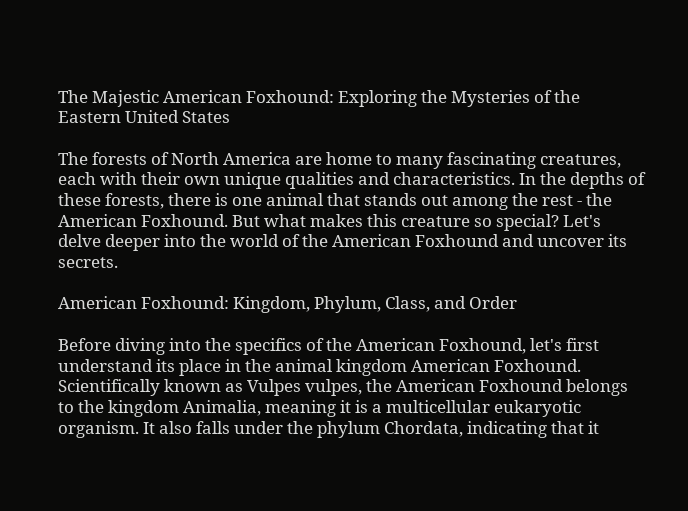The Majestic American Foxhound: Exploring the Mysteries of the Eastern United States

The forests of North America are home to many fascinating creatures, each with their own unique qualities and characteristics. In the depths of these forests, there is one animal that stands out among the rest - the American Foxhound. But what makes this creature so special? Let's delve deeper into the world of the American Foxhound and uncover its secrets.

American Foxhound: Kingdom, Phylum, Class, and Order

Before diving into the specifics of the American Foxhound, let's first understand its place in the animal kingdom American Foxhound. Scientifically known as Vulpes vulpes, the American Foxhound belongs to the kingdom Animalia, meaning it is a multicellular eukaryotic organism. It also falls under the phylum Chordata, indicating that it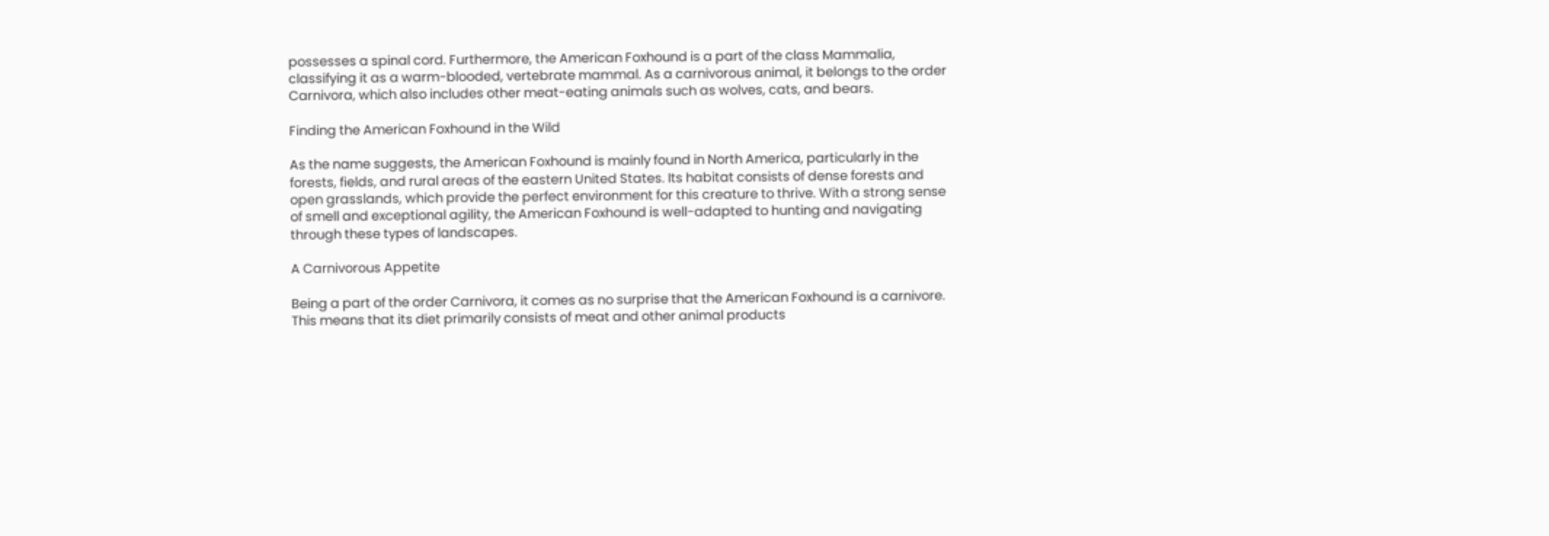possesses a spinal cord. Furthermore, the American Foxhound is a part of the class Mammalia, classifying it as a warm-blooded, vertebrate mammal. As a carnivorous animal, it belongs to the order Carnivora, which also includes other meat-eating animals such as wolves, cats, and bears.

Finding the American Foxhound in the Wild

As the name suggests, the American Foxhound is mainly found in North America, particularly in the forests, fields, and rural areas of the eastern United States. Its habitat consists of dense forests and open grasslands, which provide the perfect environment for this creature to thrive. With a strong sense of smell and exceptional agility, the American Foxhound is well-adapted to hunting and navigating through these types of landscapes.

A Carnivorous Appetite

Being a part of the order Carnivora, it comes as no surprise that the American Foxhound is a carnivore. This means that its diet primarily consists of meat and other animal products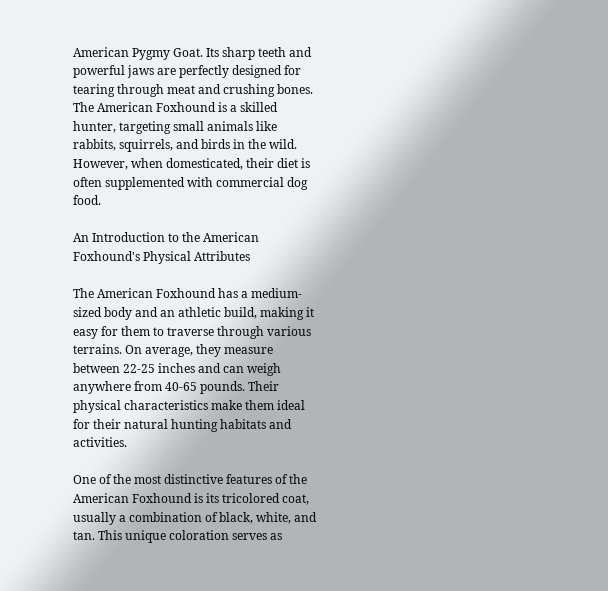American Pygmy Goat. Its sharp teeth and powerful jaws are perfectly designed for tearing through meat and crushing bones. The American Foxhound is a skilled hunter, targeting small animals like rabbits, squirrels, and birds in the wild. However, when domesticated, their diet is often supplemented with commercial dog food.

An Introduction to the American Foxhound's Physical Attributes

The American Foxhound has a medium-sized body and an athletic build, making it easy for them to traverse through various terrains. On average, they measure between 22-25 inches and can weigh anywhere from 40-65 pounds. Their physical characteristics make them ideal for their natural hunting habitats and activities.

One of the most distinctive features of the American Foxhound is its tricolored coat, usually a combination of black, white, and tan. This unique coloration serves as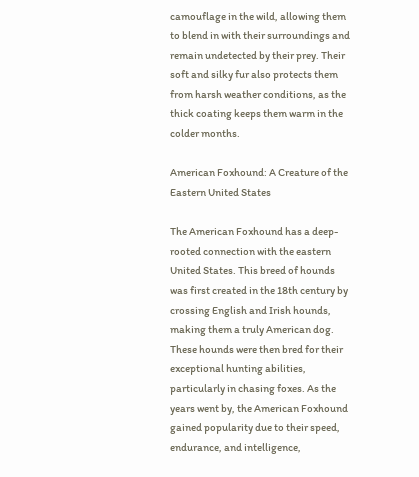camouflage in the wild, allowing them to blend in with their surroundings and remain undetected by their prey. Their soft and silky fur also protects them from harsh weather conditions, as the thick coating keeps them warm in the colder months.

American Foxhound: A Creature of the Eastern United States

The American Foxhound has a deep-rooted connection with the eastern United States. This breed of hounds was first created in the 18th century by crossing English and Irish hounds, making them a truly American dog. These hounds were then bred for their exceptional hunting abilities, particularly in chasing foxes. As the years went by, the American Foxhound gained popularity due to their speed, endurance, and intelligence,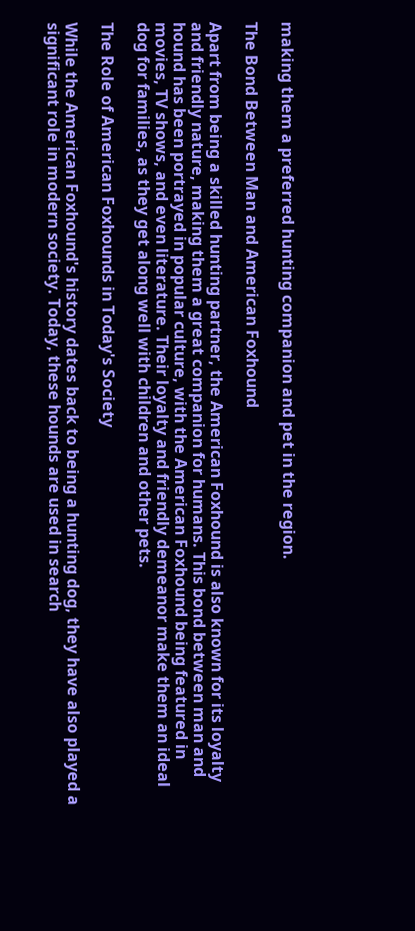making them a preferred hunting companion and pet in the region.

The Bond Between Man and American Foxhound

Apart from being a skilled hunting partner, the American Foxhound is also known for its loyalty and friendly nature, making them a great companion for humans. This bond between man and hound has been portrayed in popular culture, with the American Foxhound being featured in movies, TV shows, and even literature. Their loyalty and friendly demeanor make them an ideal dog for families, as they get along well with children and other pets.

The Role of American Foxhounds in Today's Society

While the American Foxhound's history dates back to being a hunting dog, they have also played a significant role in modern society. Today, these hounds are used in search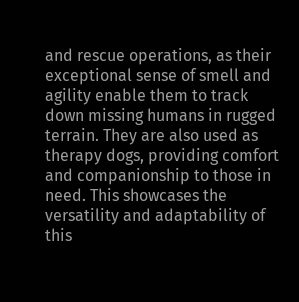and rescue operations, as their exceptional sense of smell and agility enable them to track down missing humans in rugged terrain. They are also used as therapy dogs, providing comfort and companionship to those in need. This showcases the versatility and adaptability of this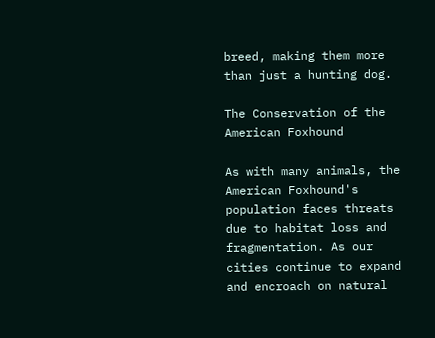breed, making them more than just a hunting dog.

The Conservation of the American Foxhound

As with many animals, the American Foxhound's population faces threats due to habitat loss and fragmentation. As our cities continue to expand and encroach on natural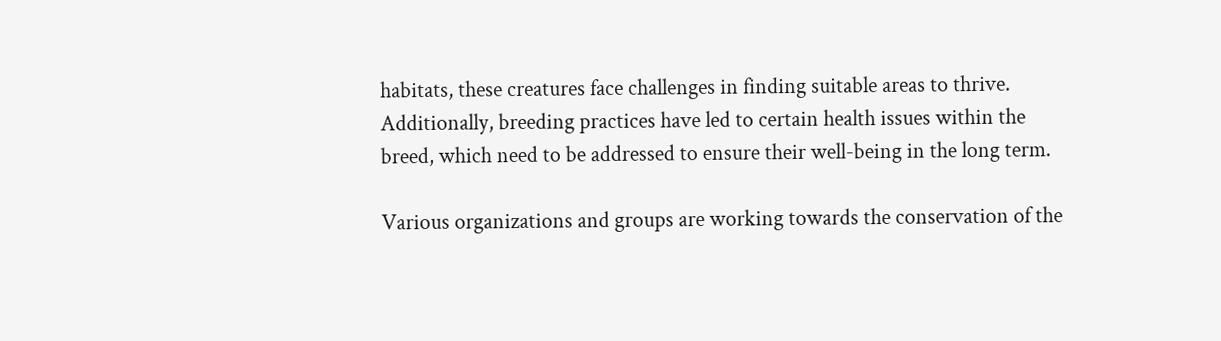habitats, these creatures face challenges in finding suitable areas to thrive. Additionally, breeding practices have led to certain health issues within the breed, which need to be addressed to ensure their well-being in the long term.

Various organizations and groups are working towards the conservation of the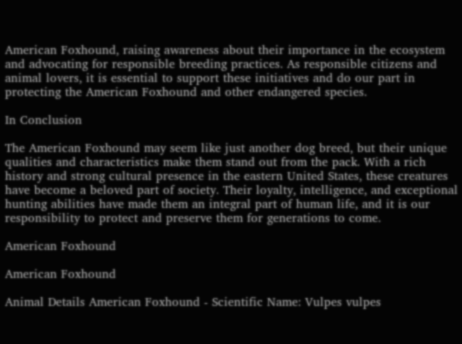American Foxhound, raising awareness about their importance in the ecosystem and advocating for responsible breeding practices. As responsible citizens and animal lovers, it is essential to support these initiatives and do our part in protecting the American Foxhound and other endangered species.

In Conclusion

The American Foxhound may seem like just another dog breed, but their unique qualities and characteristics make them stand out from the pack. With a rich history and strong cultural presence in the eastern United States, these creatures have become a beloved part of society. Their loyalty, intelligence, and exceptional hunting abilities have made them an integral part of human life, and it is our responsibility to protect and preserve them for generations to come.

American Foxhound

American Foxhound

Animal Details American Foxhound - Scientific Name: Vulpes vulpes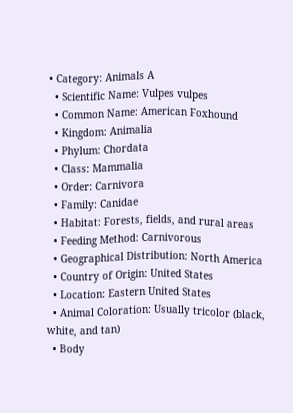• Category: Animals A
  • Scientific Name: Vulpes vulpes
  • Common Name: American Foxhound
  • Kingdom: Animalia
  • Phylum: Chordata
  • Class: Mammalia
  • Order: Carnivora
  • Family: Canidae
  • Habitat: Forests, fields, and rural areas
  • Feeding Method: Carnivorous
  • Geographical Distribution: North America
  • Country of Origin: United States
  • Location: Eastern United States
  • Animal Coloration: Usually tricolor (black, white, and tan)
  • Body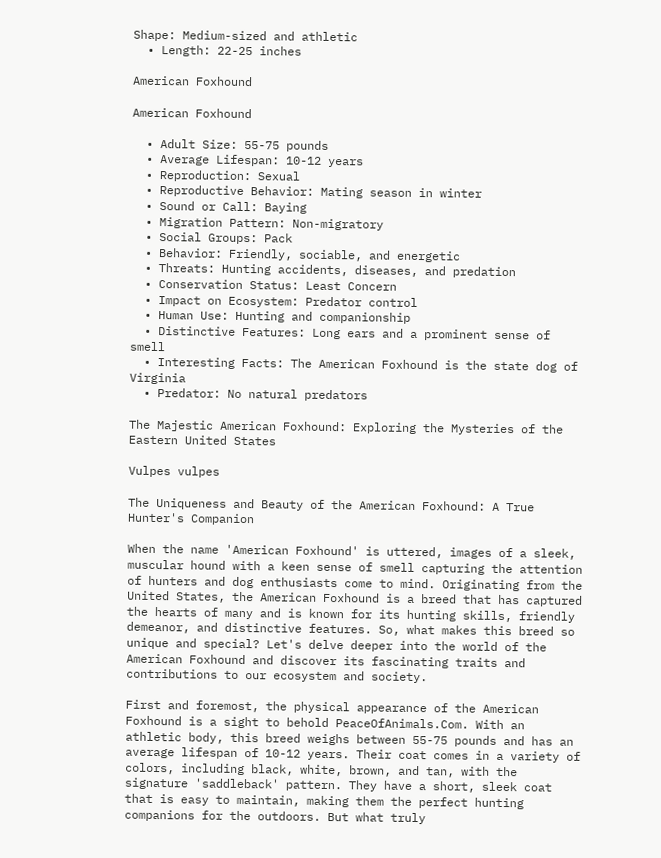Shape: Medium-sized and athletic
  • Length: 22-25 inches

American Foxhound

American Foxhound

  • Adult Size: 55-75 pounds
  • Average Lifespan: 10-12 years
  • Reproduction: Sexual
  • Reproductive Behavior: Mating season in winter
  • Sound or Call: Baying
  • Migration Pattern: Non-migratory
  • Social Groups: Pack
  • Behavior: Friendly, sociable, and energetic
  • Threats: Hunting accidents, diseases, and predation
  • Conservation Status: Least Concern
  • Impact on Ecosystem: Predator control
  • Human Use: Hunting and companionship
  • Distinctive Features: Long ears and a prominent sense of smell
  • Interesting Facts: The American Foxhound is the state dog of Virginia
  • Predator: No natural predators

The Majestic American Foxhound: Exploring the Mysteries of the Eastern United States

Vulpes vulpes

The Uniqueness and Beauty of the American Foxhound: A True Hunter's Companion

When the name 'American Foxhound' is uttered, images of a sleek, muscular hound with a keen sense of smell capturing the attention of hunters and dog enthusiasts come to mind. Originating from the United States, the American Foxhound is a breed that has captured the hearts of many and is known for its hunting skills, friendly demeanor, and distinctive features. So, what makes this breed so unique and special? Let's delve deeper into the world of the American Foxhound and discover its fascinating traits and contributions to our ecosystem and society.

First and foremost, the physical appearance of the American Foxhound is a sight to behold PeaceOfAnimals.Com. With an athletic body, this breed weighs between 55-75 pounds and has an average lifespan of 10-12 years. Their coat comes in a variety of colors, including black, white, brown, and tan, with the signature 'saddleback' pattern. They have a short, sleek coat that is easy to maintain, making them the perfect hunting companions for the outdoors. But what truly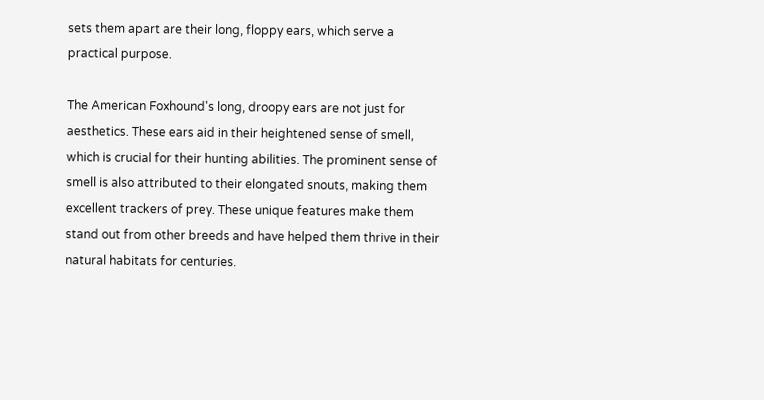sets them apart are their long, floppy ears, which serve a practical purpose.

The American Foxhound's long, droopy ears are not just for aesthetics. These ears aid in their heightened sense of smell, which is crucial for their hunting abilities. The prominent sense of smell is also attributed to their elongated snouts, making them excellent trackers of prey. These unique features make them stand out from other breeds and have helped them thrive in their natural habitats for centuries.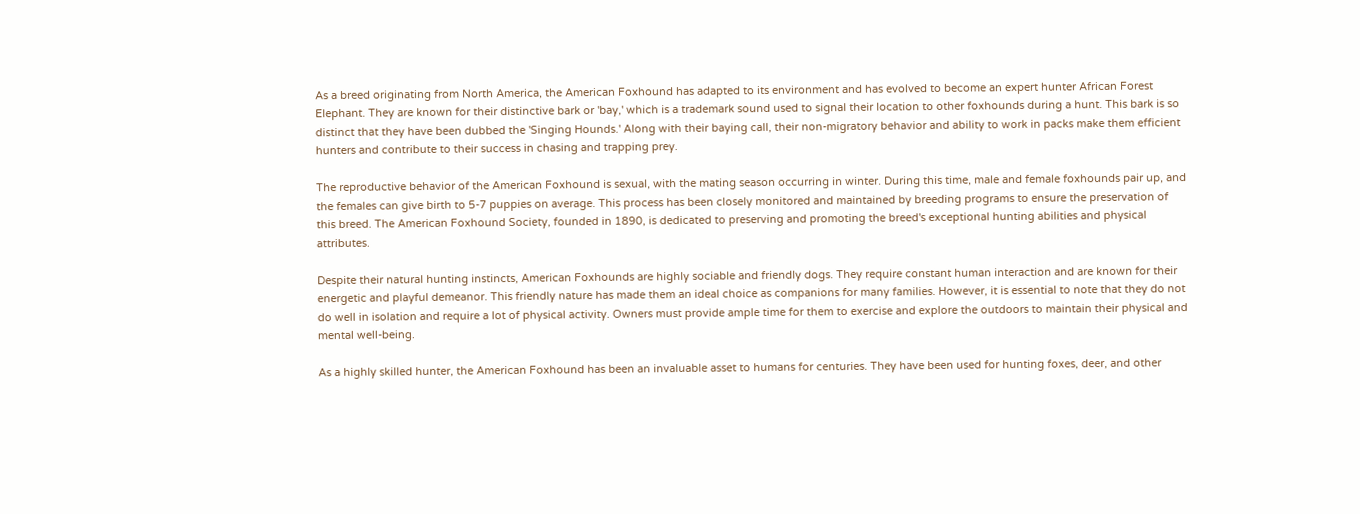As a breed originating from North America, the American Foxhound has adapted to its environment and has evolved to become an expert hunter African Forest Elephant. They are known for their distinctive bark or 'bay,' which is a trademark sound used to signal their location to other foxhounds during a hunt. This bark is so distinct that they have been dubbed the 'Singing Hounds.' Along with their baying call, their non-migratory behavior and ability to work in packs make them efficient hunters and contribute to their success in chasing and trapping prey.

The reproductive behavior of the American Foxhound is sexual, with the mating season occurring in winter. During this time, male and female foxhounds pair up, and the females can give birth to 5-7 puppies on average. This process has been closely monitored and maintained by breeding programs to ensure the preservation of this breed. The American Foxhound Society, founded in 1890, is dedicated to preserving and promoting the breed's exceptional hunting abilities and physical attributes.

Despite their natural hunting instincts, American Foxhounds are highly sociable and friendly dogs. They require constant human interaction and are known for their energetic and playful demeanor. This friendly nature has made them an ideal choice as companions for many families. However, it is essential to note that they do not do well in isolation and require a lot of physical activity. Owners must provide ample time for them to exercise and explore the outdoors to maintain their physical and mental well-being.

As a highly skilled hunter, the American Foxhound has been an invaluable asset to humans for centuries. They have been used for hunting foxes, deer, and other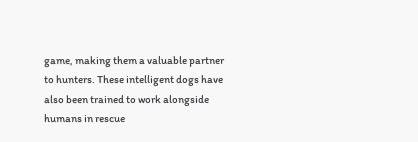game, making them a valuable partner to hunters. These intelligent dogs have also been trained to work alongside humans in rescue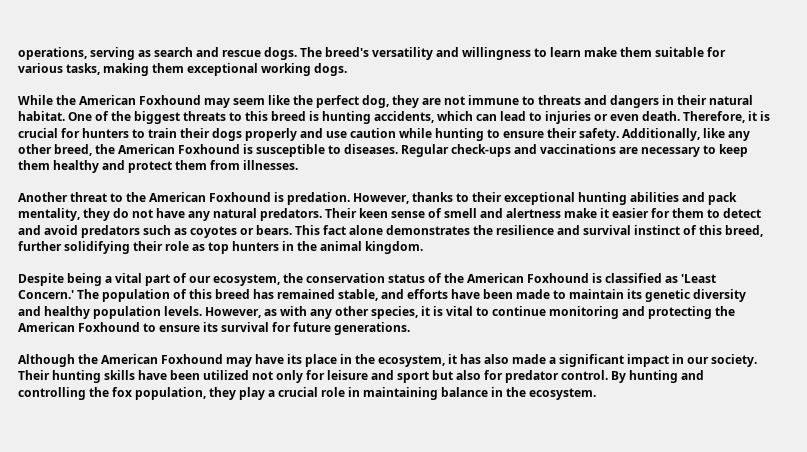operations, serving as search and rescue dogs. The breed's versatility and willingness to learn make them suitable for various tasks, making them exceptional working dogs.

While the American Foxhound may seem like the perfect dog, they are not immune to threats and dangers in their natural habitat. One of the biggest threats to this breed is hunting accidents, which can lead to injuries or even death. Therefore, it is crucial for hunters to train their dogs properly and use caution while hunting to ensure their safety. Additionally, like any other breed, the American Foxhound is susceptible to diseases. Regular check-ups and vaccinations are necessary to keep them healthy and protect them from illnesses.

Another threat to the American Foxhound is predation. However, thanks to their exceptional hunting abilities and pack mentality, they do not have any natural predators. Their keen sense of smell and alertness make it easier for them to detect and avoid predators such as coyotes or bears. This fact alone demonstrates the resilience and survival instinct of this breed, further solidifying their role as top hunters in the animal kingdom.

Despite being a vital part of our ecosystem, the conservation status of the American Foxhound is classified as 'Least Concern.' The population of this breed has remained stable, and efforts have been made to maintain its genetic diversity and healthy population levels. However, as with any other species, it is vital to continue monitoring and protecting the American Foxhound to ensure its survival for future generations.

Although the American Foxhound may have its place in the ecosystem, it has also made a significant impact in our society. Their hunting skills have been utilized not only for leisure and sport but also for predator control. By hunting and controlling the fox population, they play a crucial role in maintaining balance in the ecosystem.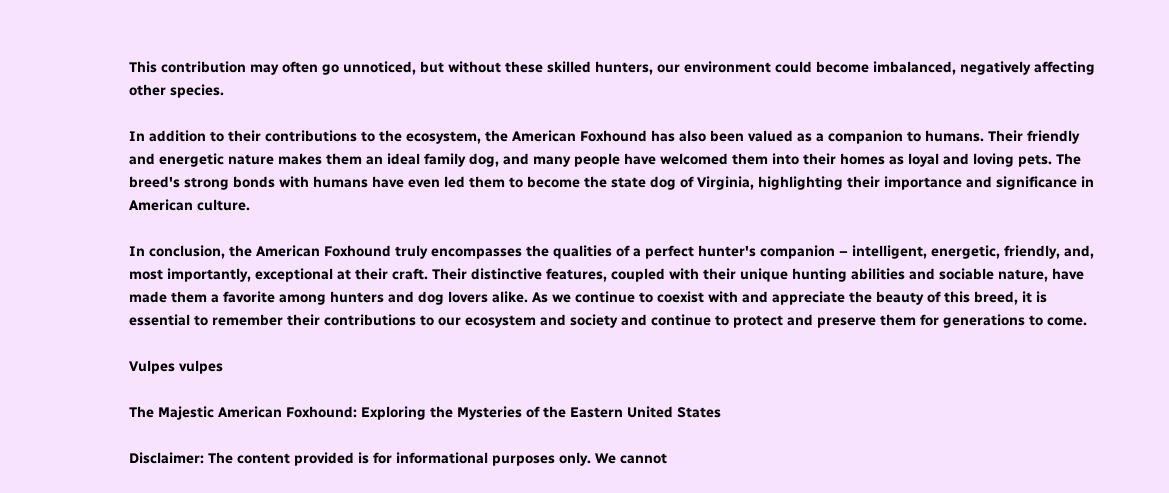This contribution may often go unnoticed, but without these skilled hunters, our environment could become imbalanced, negatively affecting other species.

In addition to their contributions to the ecosystem, the American Foxhound has also been valued as a companion to humans. Their friendly and energetic nature makes them an ideal family dog, and many people have welcomed them into their homes as loyal and loving pets. The breed's strong bonds with humans have even led them to become the state dog of Virginia, highlighting their importance and significance in American culture.

In conclusion, the American Foxhound truly encompasses the qualities of a perfect hunter's companion – intelligent, energetic, friendly, and, most importantly, exceptional at their craft. Their distinctive features, coupled with their unique hunting abilities and sociable nature, have made them a favorite among hunters and dog lovers alike. As we continue to coexist with and appreciate the beauty of this breed, it is essential to remember their contributions to our ecosystem and society and continue to protect and preserve them for generations to come.

Vulpes vulpes

The Majestic American Foxhound: Exploring the Mysteries of the Eastern United States

Disclaimer: The content provided is for informational purposes only. We cannot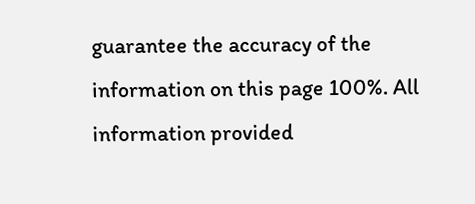guarantee the accuracy of the information on this page 100%. All information provided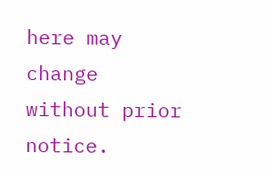here may change without prior notice.